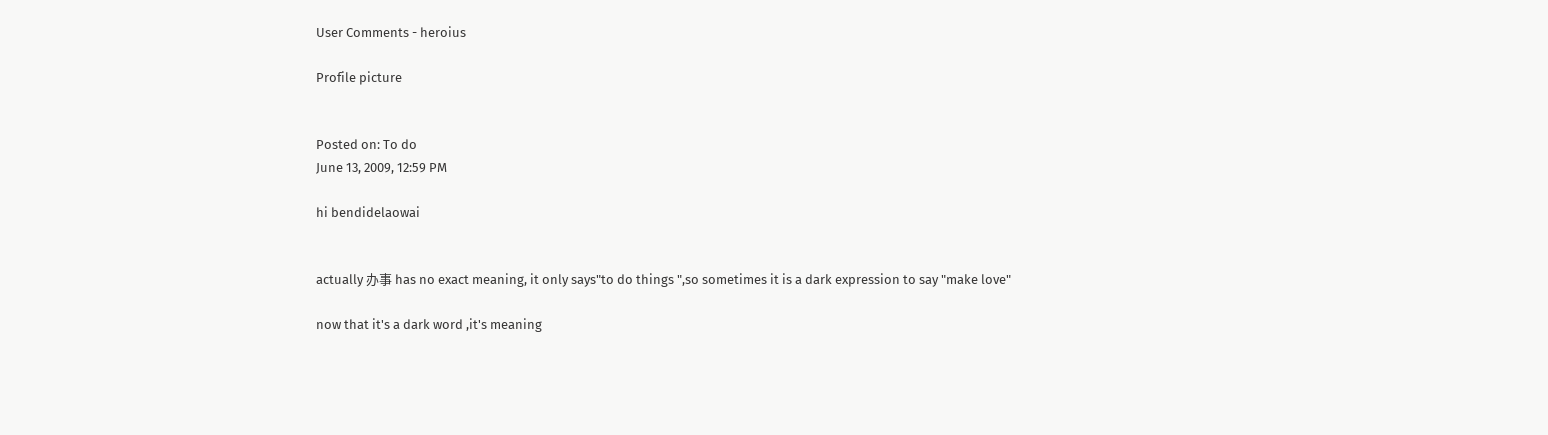User Comments - heroius

Profile picture


Posted on: To do
June 13, 2009, 12:59 PM

hi bendidelaowai


actually 办事 has no exact meaning, it only says"to do things ",so sometimes it is a dark expression to say "make love"

now that it's a dark word ,it's meaning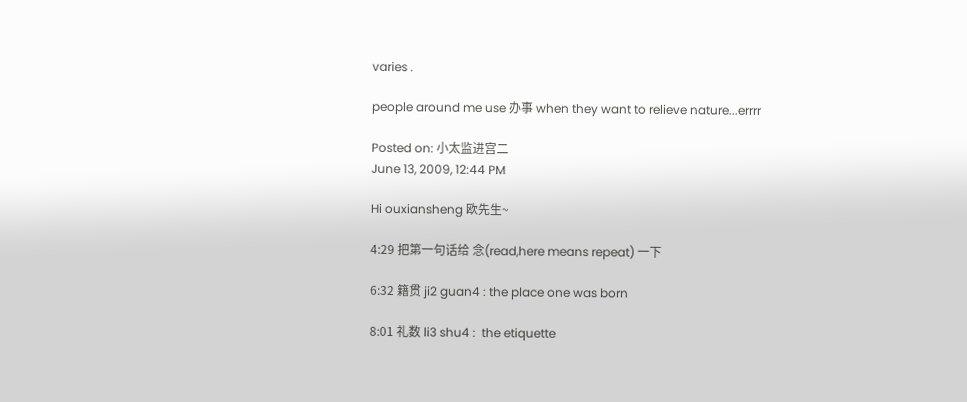varies .

people around me use 办事 when they want to relieve nature...errrr

Posted on: 小太监进宫二
June 13, 2009, 12:44 PM

Hi ouxiansheng 欧先生~

4:29 把第一句话给 念(read,here means repeat) 一下

6:32 籍贯 ji2 guan4 : the place one was born

8:01 礼数 li3 shu4 :  the etiquette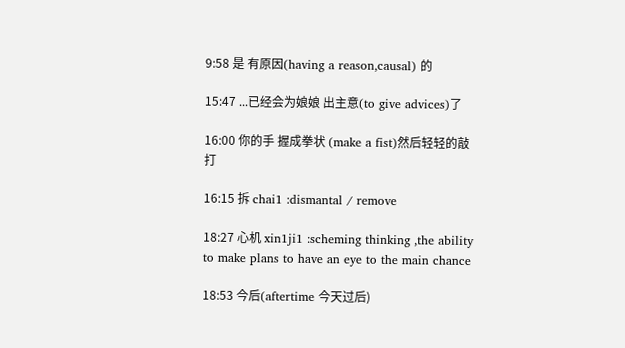9:58 是 有原因(having a reason,causal) 的

15:47 ...已经会为娘娘 出主意(to give advices)了

16:00 你的手 握成拳状 (make a fist)然后轻轻的敲打

16:15 拆 chai1 :dismantal / remove

18:27 心机 xin1ji1 :scheming thinking ,the ability to make plans to have an eye to the main chance

18:53 今后(aftertime 今天过后)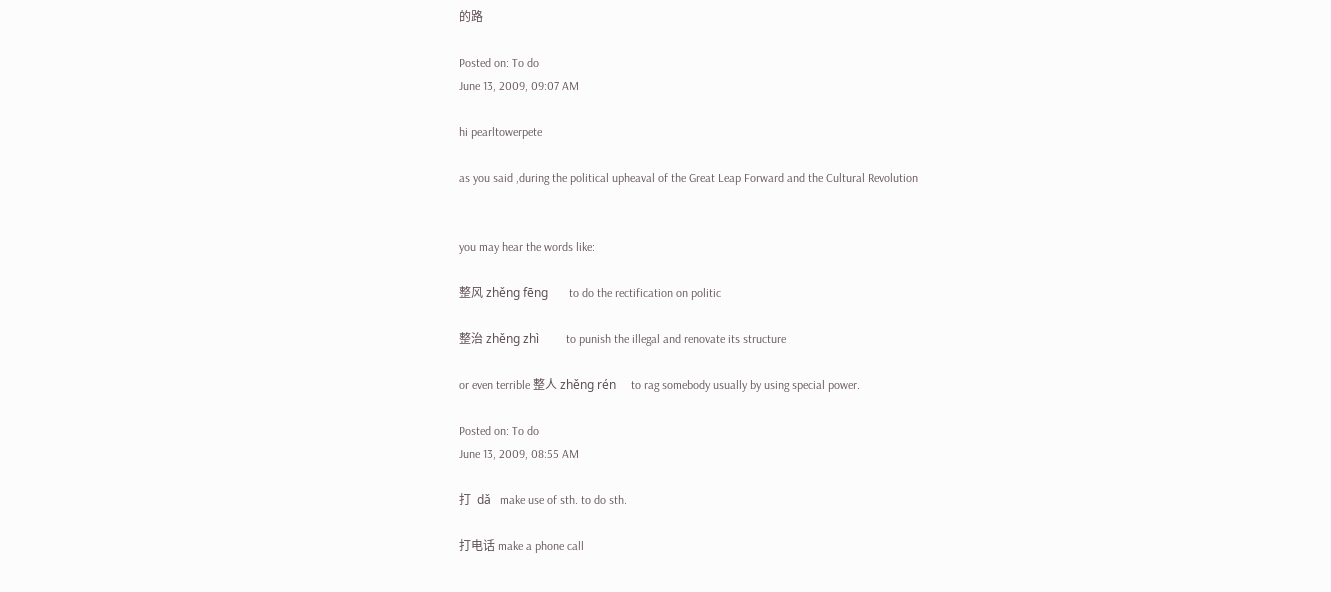的路

Posted on: To do
June 13, 2009, 09:07 AM

hi pearltowerpete

as you said ,during the political upheaval of the Great Leap Forward and the Cultural Revolution


you may hear the words like:

整风 zhěng fēng       to do the rectification on politic

整治 zhěng zhì         to punish the illegal and renovate its structure

or even terrible 整人 zhěng rén     to rag somebody usually by using special power.

Posted on: To do
June 13, 2009, 08:55 AM

打  dǎ   make use of sth. to do sth.

打电话 make a phone call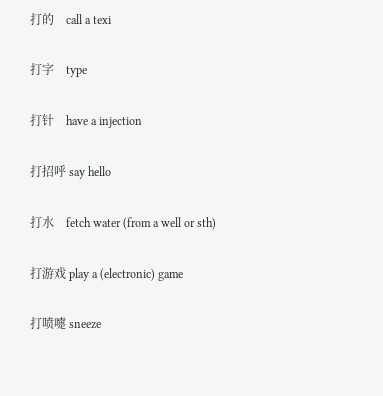打的    call a texi

打字    type

打针    have a injection

打招呼 say hello

打水    fetch water (from a well or sth)

打游戏 play a (electronic) game

打喷嚏 sneeze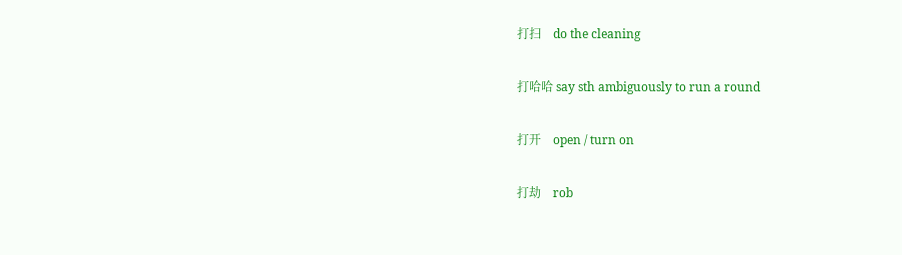打扫    do the cleaning

打哈哈 say sth ambiguously to run a round

打开    open / turn on

打劫    rob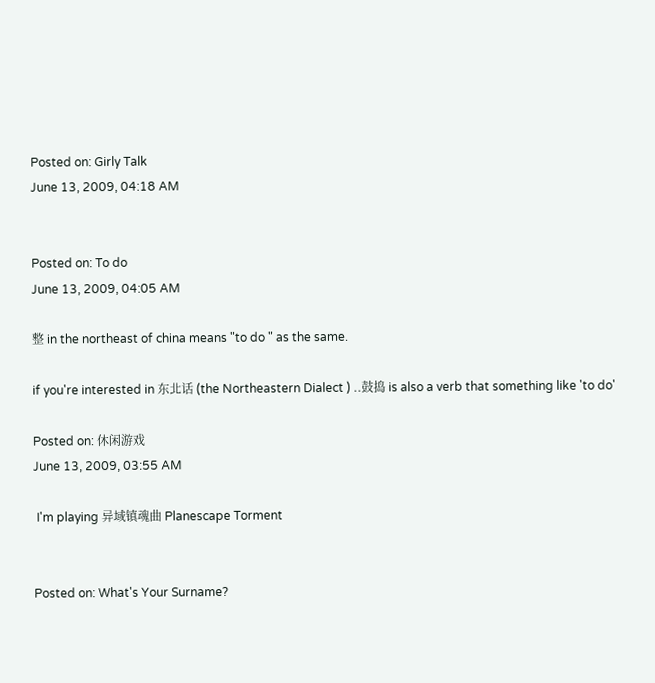Posted on: Girly Talk
June 13, 2009, 04:18 AM


Posted on: To do
June 13, 2009, 04:05 AM

整 in the northeast of china means "to do " as the same.

if you're interested in 东北话 (the Northeastern Dialect ) ..鼓捣 is also a verb that something like 'to do'

Posted on: 休闲游戏
June 13, 2009, 03:55 AM

 I'm playing 异域镇魂曲 Planescape Torment


Posted on: What's Your Surname?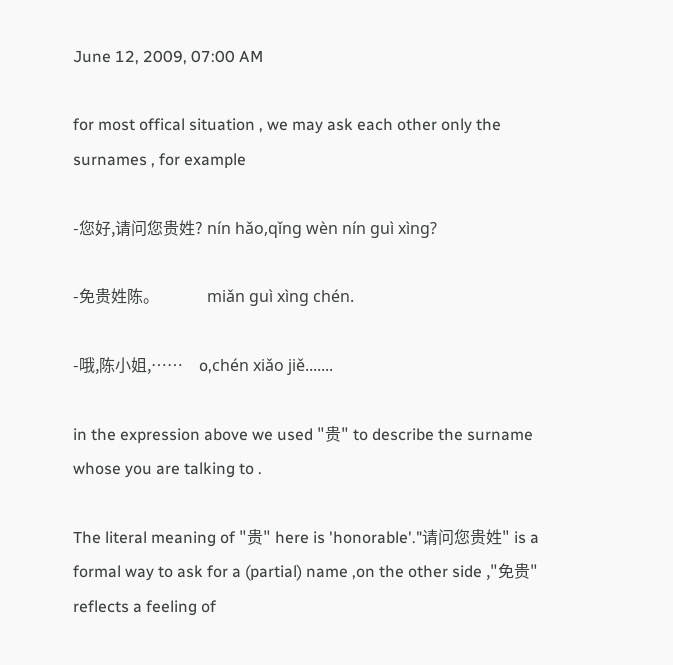June 12, 2009, 07:00 AM

for most offical situation , we may ask each other only the surnames , for example

-您好,请问您贵姓? nín hǎo,qǐng wèn nín guì xìng?

-免贵姓陈。            miǎn guì xìng chén.

-哦,陈小姐,……    o,chén xiǎo jiě.......

in the expression above we used "贵" to describe the surname whose you are talking to .

The literal meaning of "贵" here is 'honorable'."请问您贵姓" is a formal way to ask for a (partial) name ,on the other side ,"免贵" reflects a feeling of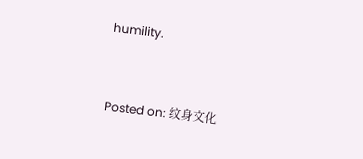humility.


Posted on: 纹身文化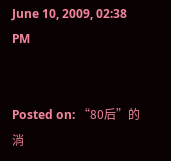June 10, 2009, 02:38 PM


Posted on: “80后”的消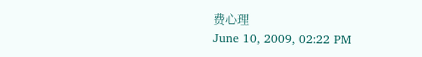费心理
June 10, 2009, 02:22 PM